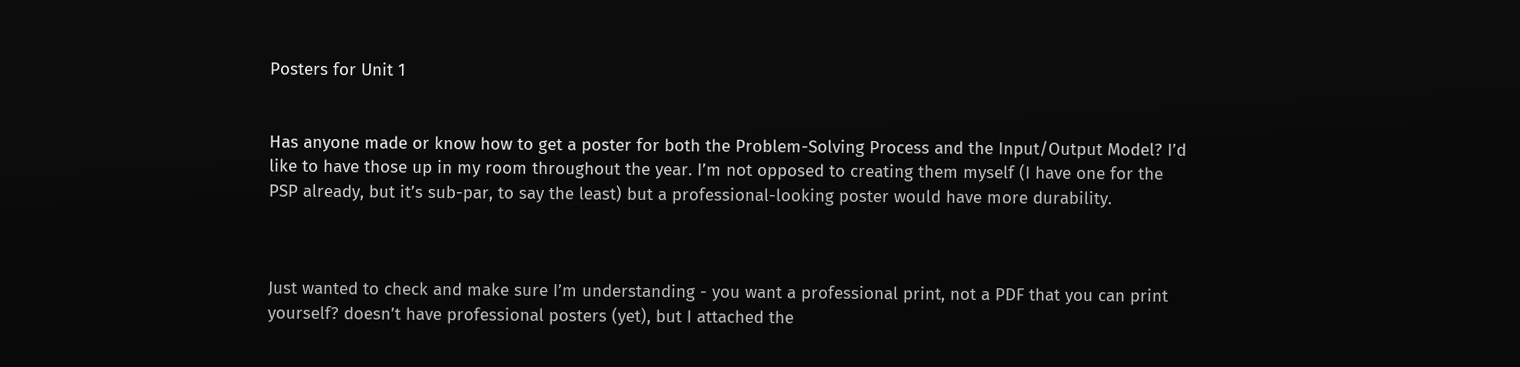Posters for Unit 1


Has anyone made or know how to get a poster for both the Problem-Solving Process and the Input/Output Model? I’d like to have those up in my room throughout the year. I’m not opposed to creating them myself (I have one for the PSP already, but it’s sub-par, to say the least) but a professional-looking poster would have more durability.



Just wanted to check and make sure I’m understanding - you want a professional print, not a PDF that you can print yourself? doesn’t have professional posters (yet), but I attached the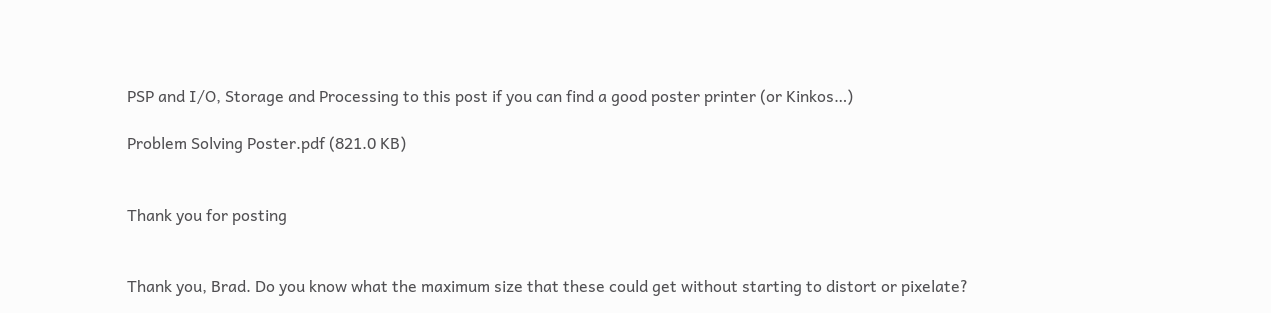PSP and I/O, Storage and Processing to this post if you can find a good poster printer (or Kinkos…)

Problem Solving Poster.pdf (821.0 KB)


Thank you for posting


Thank you, Brad. Do you know what the maximum size that these could get without starting to distort or pixelate?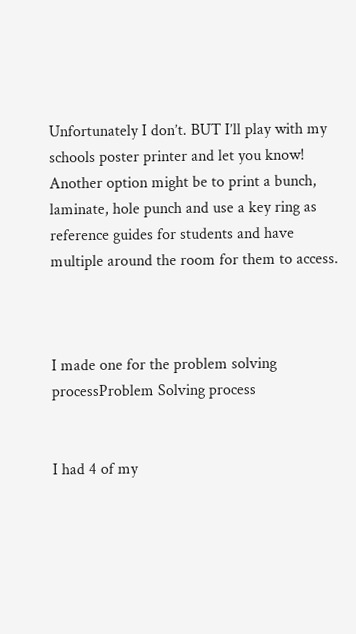Unfortunately I don’t. BUT I’ll play with my schools poster printer and let you know! Another option might be to print a bunch, laminate, hole punch and use a key ring as reference guides for students and have multiple around the room for them to access.



I made one for the problem solving processProblem Solving process


I had 4 of my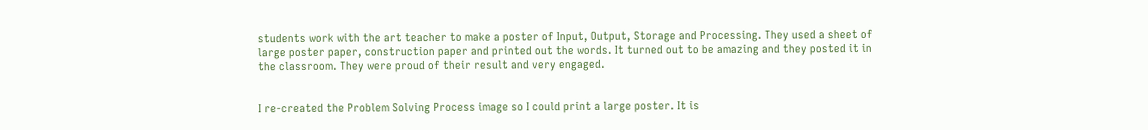students work with the art teacher to make a poster of Input, Output, Storage and Processing. They used a sheet of large poster paper, construction paper and printed out the words. It turned out to be amazing and they posted it in the classroom. They were proud of their result and very engaged.


I re-created the Problem Solving Process image so I could print a large poster. It is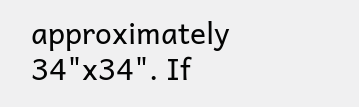approximately 34"x34". If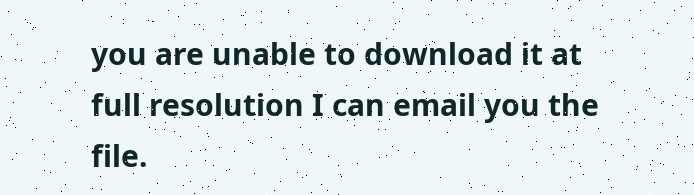you are unable to download it at full resolution I can email you the file.